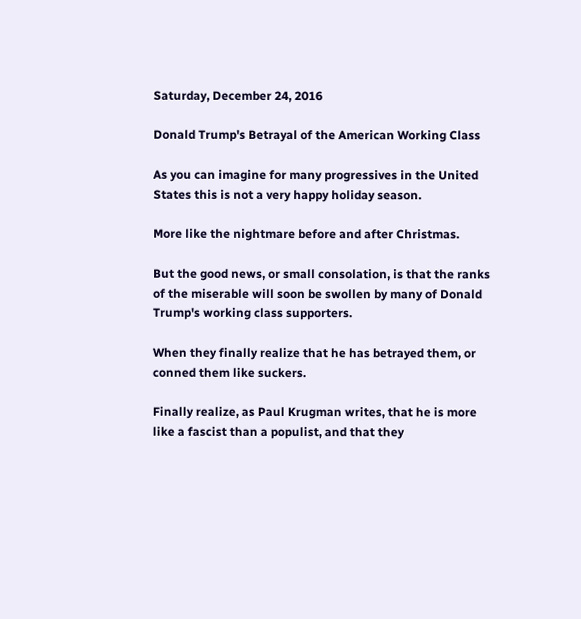Saturday, December 24, 2016

Donald Trump's Betrayal of the American Working Class

As you can imagine for many progressives in the United States this is not a very happy holiday season.

More like the nightmare before and after Christmas.

But the good news, or small consolation, is that the ranks of the miserable will soon be swollen by many of Donald Trump's working class supporters.

When they finally realize that he has betrayed them, or conned them like suckers.

Finally realize, as Paul Krugman writes, that he is more like a fascist than a populist, and that they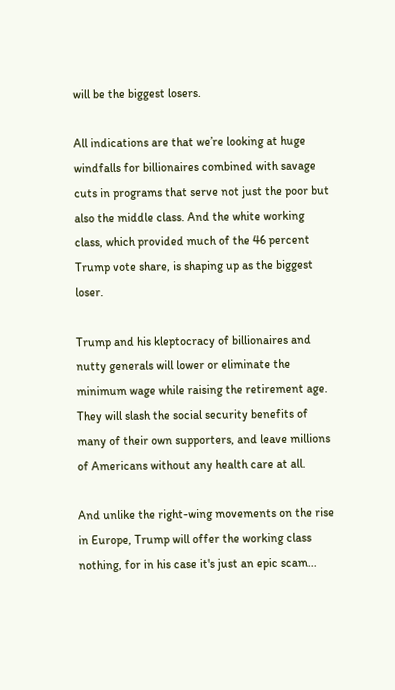will be the biggest losers.

All indications are that we’re looking at huge windfalls for billionaires combined with savage cuts in programs that serve not just the poor but also the middle class. And the white working class, which provided much of the 46 percent Trump vote share, is shaping up as the biggest loser.

Trump and his kleptocracy of billionaires and nutty generals will lower or eliminate the minimum wage while raising the retirement age. They will slash the social security benefits of many of their own supporters, and leave millions of Americans without any health care at all.

And unlike the right-wing movements on the rise in Europe, Trump will offer the working class nothing, for in his case it's just an epic scam...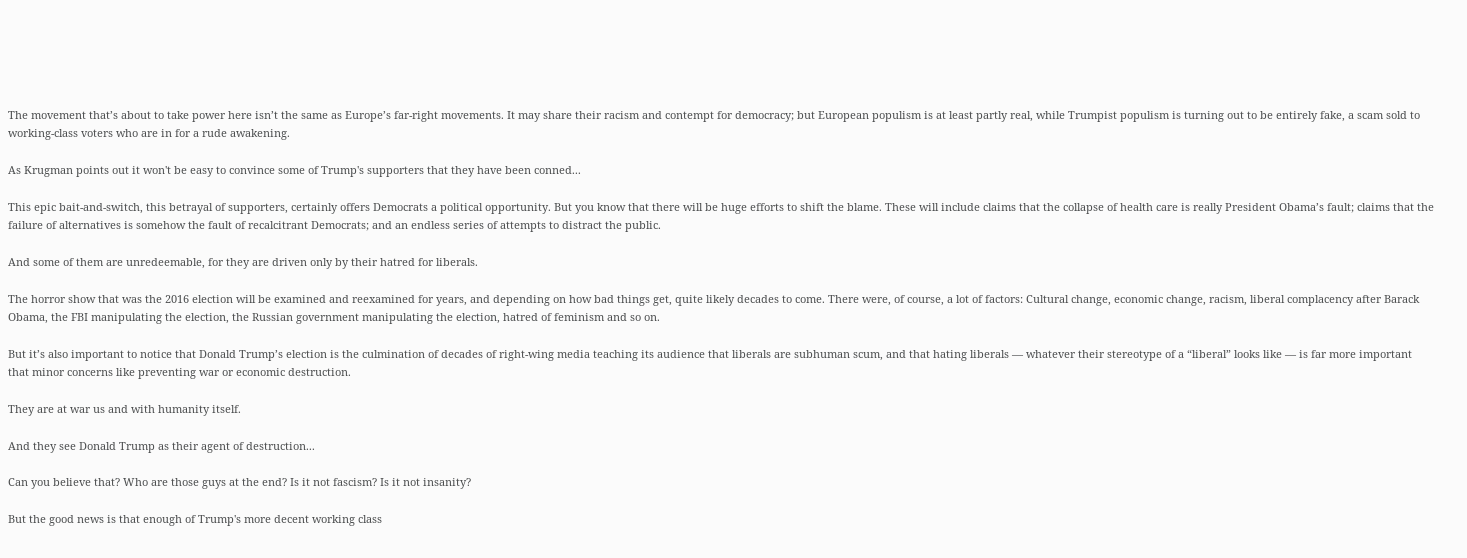The movement that’s about to take power here isn’t the same as Europe’s far-right movements. It may share their racism and contempt for democracy; but European populism is at least partly real, while Trumpist populism is turning out to be entirely fake, a scam sold to working-class voters who are in for a rude awakening.

As Krugman points out it won't be easy to convince some of Trump's supporters that they have been conned...

This epic bait-and-switch, this betrayal of supporters, certainly offers Democrats a political opportunity. But you know that there will be huge efforts to shift the blame. These will include claims that the collapse of health care is really President Obama’s fault; claims that the failure of alternatives is somehow the fault of recalcitrant Democrats; and an endless series of attempts to distract the public.

And some of them are unredeemable, for they are driven only by their hatred for liberals.

The horror show that was the 2016 election will be examined and reexamined for years, and depending on how bad things get, quite likely decades to come. There were, of course, a lot of factors: Cultural change, economic change, racism, liberal complacency after Barack Obama, the FBI manipulating the election, the Russian government manipulating the election, hatred of feminism and so on.

But it’s also important to notice that Donald Trump’s election is the culmination of decades of right-wing media teaching its audience that liberals are subhuman scum, and that hating liberals — whatever their stereotype of a “liberal” looks like — is far more important that minor concerns like preventing war or economic destruction.

They are at war us and with humanity itself.

And they see Donald Trump as their agent of destruction...

Can you believe that? Who are those guys at the end? Is it not fascism? Is it not insanity?

But the good news is that enough of Trump's more decent working class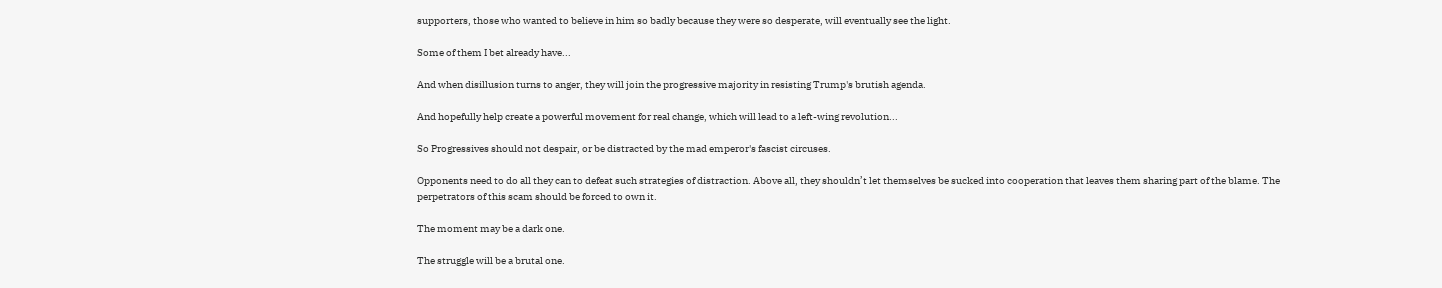supporters, those who wanted to believe in him so badly because they were so desperate, will eventually see the light.

Some of them I bet already have...

And when disillusion turns to anger, they will join the progressive majority in resisting Trump's brutish agenda.

And hopefully help create a powerful movement for real change, which will lead to a left-wing revolution...

So Progressives should not despair, or be distracted by the mad emperor's fascist circuses.

Opponents need to do all they can to defeat such strategies of distraction. Above all, they shouldn’t let themselves be sucked into cooperation that leaves them sharing part of the blame. The perpetrators of this scam should be forced to own it.

The moment may be a dark one.

The struggle will be a brutal one.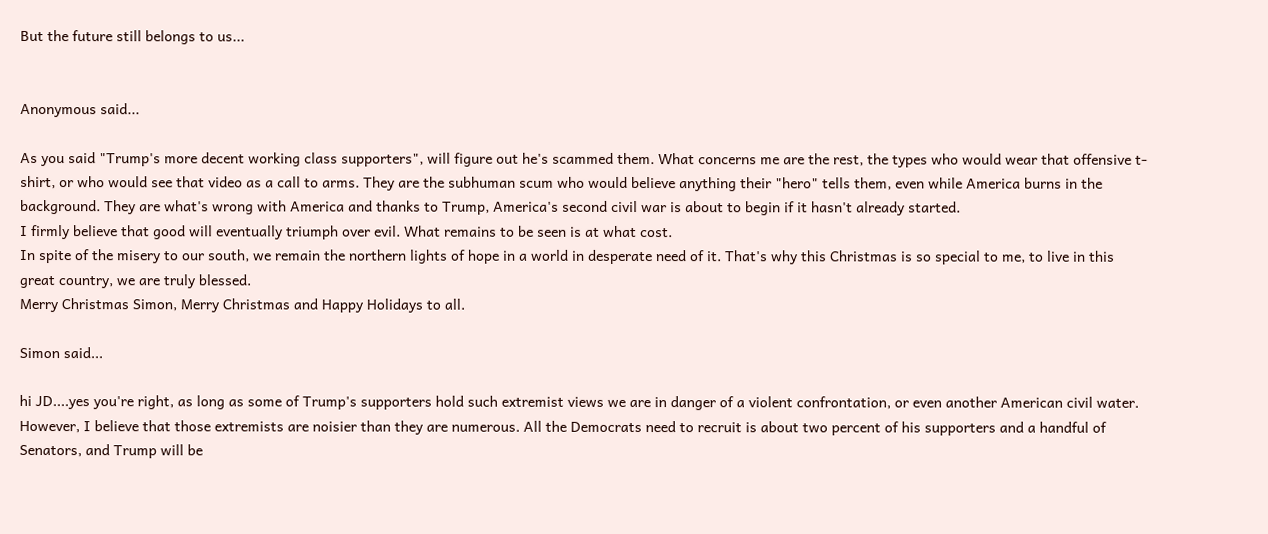But the future still belongs to us...


Anonymous said...

As you said "Trump's more decent working class supporters", will figure out he's scammed them. What concerns me are the rest, the types who would wear that offensive t-shirt, or who would see that video as a call to arms. They are the subhuman scum who would believe anything their "hero" tells them, even while America burns in the background. They are what's wrong with America and thanks to Trump, America's second civil war is about to begin if it hasn't already started.
I firmly believe that good will eventually triumph over evil. What remains to be seen is at what cost.
In spite of the misery to our south, we remain the northern lights of hope in a world in desperate need of it. That's why this Christmas is so special to me, to live in this great country, we are truly blessed.
Merry Christmas Simon, Merry Christmas and Happy Holidays to all.

Simon said...

hi JD....yes you're right, as long as some of Trump's supporters hold such extremist views we are in danger of a violent confrontation, or even another American civil water. However, I believe that those extremists are noisier than they are numerous. All the Democrats need to recruit is about two percent of his supporters and a handful of Senators, and Trump will be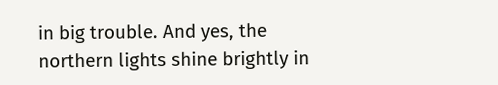in big trouble. And yes, the northern lights shine brightly in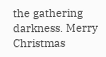the gathering darkness. Merry Christmas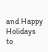and Happy Holidays to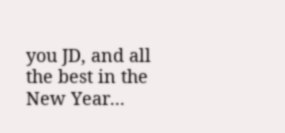you JD, and all the best in the New Year...